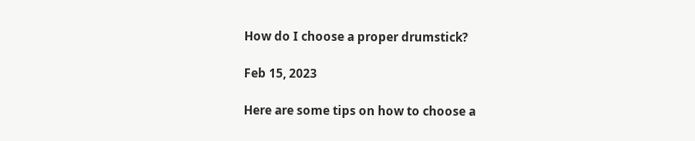How do I choose a proper drumstick?

Feb 15, 2023

Here are some tips on how to choose a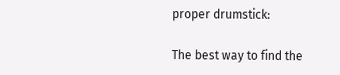proper drumstick:

The best way to find the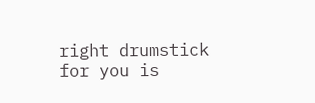right drumstick for you is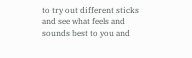to try out different sticks and see what feels and sounds best to you and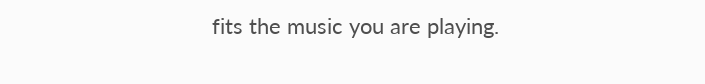fits the music you are playing.